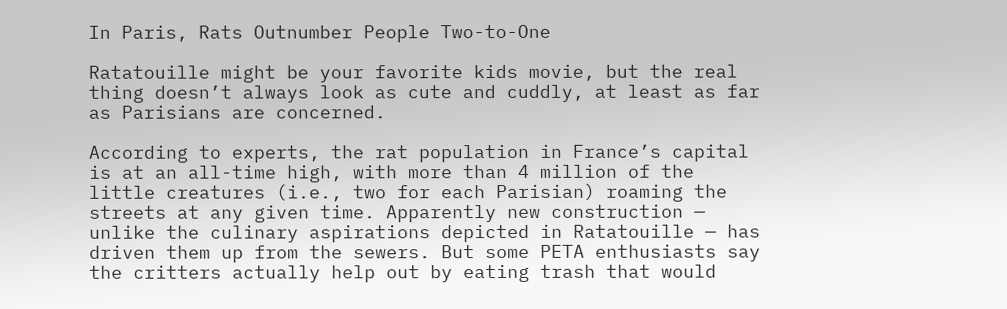In Paris, Rats Outnumber People Two-to-One

Ratatouille might be your favorite kids movie, but the real thing doesn’t always look as cute and cuddly, at least as far as Parisians are concerned.

According to experts, the rat population in France’s capital is at an all-time high, with more than 4 million of the little creatures (i.e., two for each Parisian) roaming the streets at any given time. Apparently new construction — unlike the culinary aspirations depicted in Ratatouille — has driven them up from the sewers. But some PETA enthusiasts say the critters actually help out by eating trash that would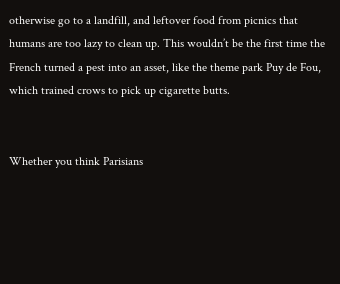otherwise go to a landfill, and leftover food from picnics that humans are too lazy to clean up. This wouldn’t be the first time the French turned a pest into an asset, like the theme park Puy de Fou, which trained crows to pick up cigarette butts.


Whether you think Parisians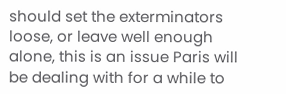should set the exterminators loose, or leave well enough alone, this is an issue Paris will be dealing with for a while to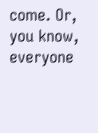come. Or, you know, everyone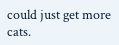could just get more cats.